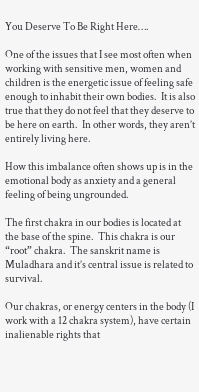You Deserve To Be Right Here….

One of the issues that I see most often when working with sensitive men, women and children is the energetic issue of feeling safe enough to inhabit their own bodies.  It is also true that they do not feel that they deserve to be here on earth.  In other words, they aren’t entirely living here.

How this imbalance often shows up is in the emotional body as anxiety and a general feeling of being ungrounded.

The first chakra in our bodies is located at the base of the spine.  This chakra is our “root” chakra.  The sanskrit name is Muladhara and it’s central issue is related to survival.

Our chakras, or energy centers in the body (I work with a 12 chakra system), have certain inalienable rights that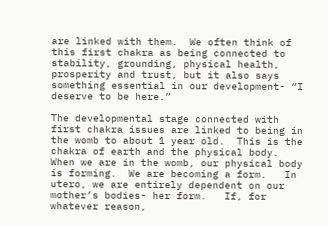are linked with them.  We often think of this first chakra as being connected to stability, grounding, physical health, prosperity and trust, but it also says something essential in our development- “I deserve to be here.”

The developmental stage connected with first chakra issues are linked to being in the womb to about 1 year old.  This is the chakra of earth and the physical body.  When we are in the womb, our physical body is forming.  We are becoming a form.   In utero, we are entirely dependent on our mother’s bodies- her form.   If, for whatever reason,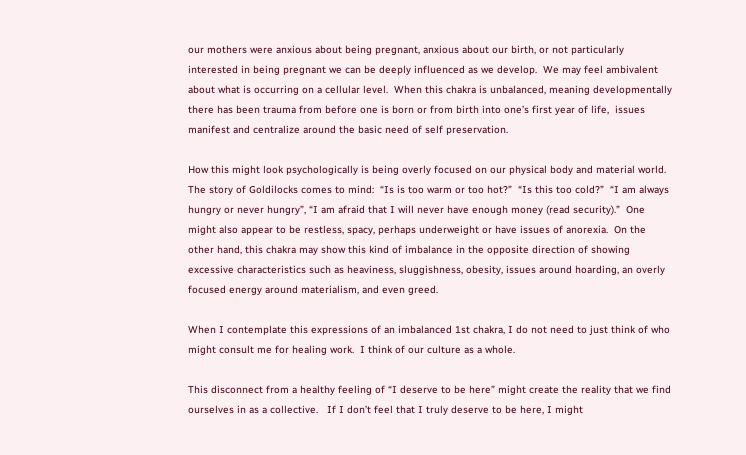our mothers were anxious about being pregnant, anxious about our birth, or not particularly interested in being pregnant we can be deeply influenced as we develop.  We may feel ambivalent about what is occurring on a cellular level.  When this chakra is unbalanced, meaning developmentally there has been trauma from before one is born or from birth into one’s first year of life,  issues manifest and centralize around the basic need of self preservation.

How this might look psychologically is being overly focused on our physical body and material world. The story of Goldilocks comes to mind:  “Is is too warm or too hot?”  “Is this too cold?”  “I am always hungry or never hungry”, “I am afraid that I will never have enough money (read security).”  One might also appear to be restless, spacy, perhaps underweight or have issues of anorexia.  On the other hand, this chakra may show this kind of imbalance in the opposite direction of showing excessive characteristics such as heaviness, sluggishness, obesity, issues around hoarding, an overly focused energy around materialism, and even greed.

When I contemplate this expressions of an imbalanced 1st chakra, I do not need to just think of who might consult me for healing work.  I think of our culture as a whole.

This disconnect from a healthy feeling of “I deserve to be here” might create the reality that we find ourselves in as a collective.   If I don’t feel that I truly deserve to be here, I might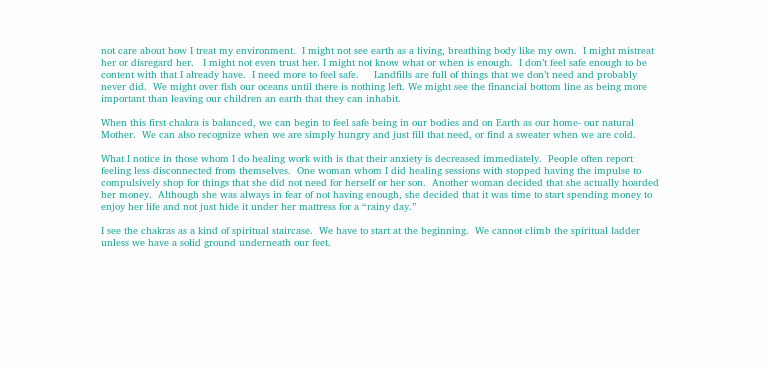not care about how I treat my environment.  I might not see earth as a living, breathing body like my own.  I might mistreat her or disregard her.   I might not even trust her. I might not know what or when is enough.  I don’t feel safe enough to be content with that I already have.  I need more to feel safe.     Landfills are full of things that we don’t need and probably never did.  We might over fish our oceans until there is nothing left. We might see the financial bottom line as being more important than leaving our children an earth that they can inhabit.

When this first chakra is balanced, we can begin to feel safe being in our bodies and on Earth as our home- our natural Mother.  We can also recognize when we are simply hungry and just fill that need, or find a sweater when we are cold.

What I notice in those whom I do healing work with is that their anxiety is decreased immediately.  People often report feeling less disconnected from themselves.  One woman whom I did healing sessions with stopped having the impulse to compulsively shop for things that she did not need for herself or her son.  Another woman decided that she actually hoarded her money.  Although she was always in fear of not having enough, she decided that it was time to start spending money to enjoy her life and not just hide it under her mattress for a “rainy day.”

I see the chakras as a kind of spiritual staircase.  We have to start at the beginning.  We cannot climb the spiritual ladder unless we have a solid ground underneath our feet.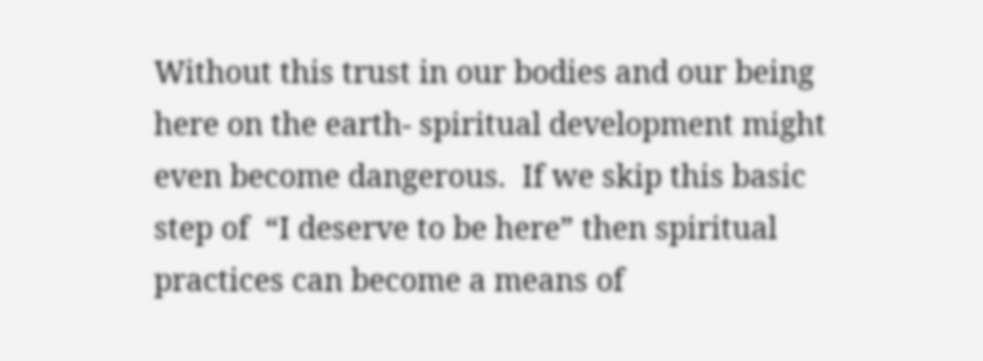Without this trust in our bodies and our being here on the earth- spiritual development might even become dangerous.  If we skip this basic step of  “I deserve to be here” then spiritual practices can become a means of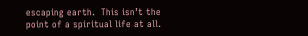escaping earth.  This isn’t the point of a spiritual life at all.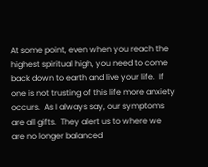At some point, even when you reach the highest spiritual high, you need to come back down to earth and live your life.  If one is not trusting of this life more anxiety occurs.  As I always say, our symptoms are all gifts.  They alert us to where we are no longer balanced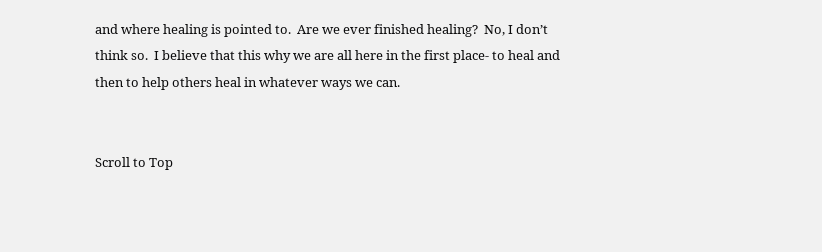and where healing is pointed to.  Are we ever finished healing?  No, I don’t think so.  I believe that this why we are all here in the first place- to heal and then to help others heal in whatever ways we can.


Scroll to Top